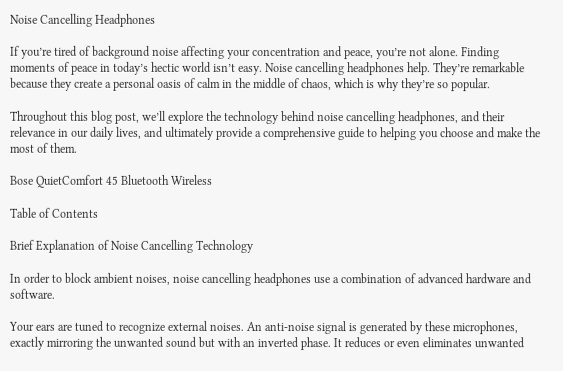Noise Cancelling Headphones

If you’re tired of background noise affecting your concentration and peace, you’re not alone. Finding moments of peace in today’s hectic world isn’t easy. Noise cancelling headphones help. They’re remarkable because they create a personal oasis of calm in the middle of chaos, which is why they’re so popular.

Throughout this blog post, we’ll explore the technology behind noise cancelling headphones, and their relevance in our daily lives, and ultimately provide a comprehensive guide to helping you choose and make the most of them.

Bose QuietComfort 45 Bluetooth Wireless

Table of Contents

Brief Explanation of Noise Cancelling Technology

In order to block ambient noises, noise cancelling headphones use a combination of advanced hardware and software.

Your ears are tuned to recognize external noises. An anti-noise signal is generated by these microphones, exactly mirroring the unwanted sound but with an inverted phase. It reduces or even eliminates unwanted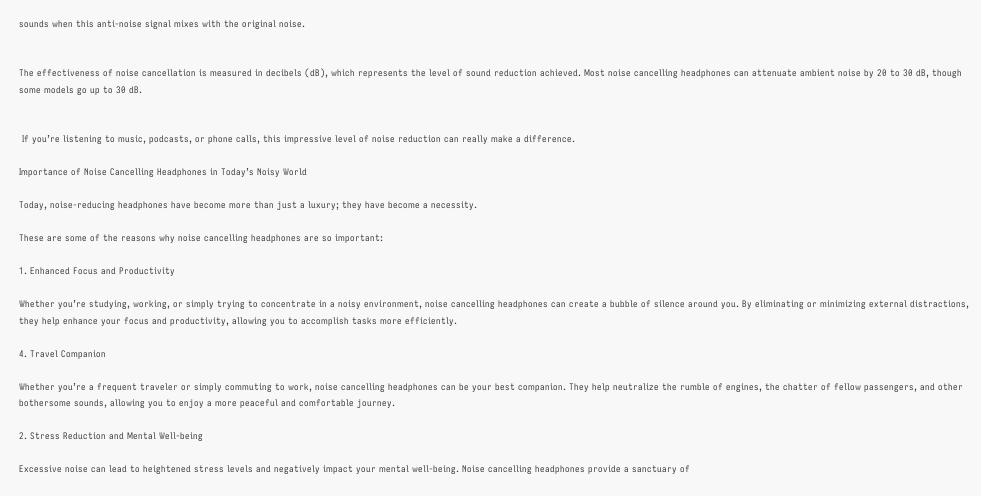sounds when this anti-noise signal mixes with the original noise.


The effectiveness of noise cancellation is measured in decibels (dB), which represents the level of sound reduction achieved. Most noise cancelling headphones can attenuate ambient noise by 20 to 30 dB, though some models go up to 30 dB.


 If you’re listening to music, podcasts, or phone calls, this impressive level of noise reduction can really make a difference.

Importance of Noise Cancelling Headphones in Today’s Noisy World

Today, noise-reducing headphones have become more than just a luxury; they have become a necessity.

These are some of the reasons why noise cancelling headphones are so important:

1. Enhanced Focus and Productivity

Whether you’re studying, working, or simply trying to concentrate in a noisy environment, noise cancelling headphones can create a bubble of silence around you. By eliminating or minimizing external distractions, they help enhance your focus and productivity, allowing you to accomplish tasks more efficiently.

4. Travel Companion

Whether you’re a frequent traveler or simply commuting to work, noise cancelling headphones can be your best companion. They help neutralize the rumble of engines, the chatter of fellow passengers, and other bothersome sounds, allowing you to enjoy a more peaceful and comfortable journey.

2. Stress Reduction and Mental Well-being

Excessive noise can lead to heightened stress levels and negatively impact your mental well-being. Noise cancelling headphones provide a sanctuary of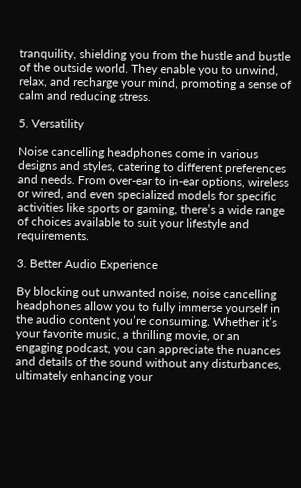tranquility, shielding you from the hustle and bustle of the outside world. They enable you to unwind, relax, and recharge your mind, promoting a sense of calm and reducing stress.

5. Versatility

Noise cancelling headphones come in various designs and styles, catering to different preferences and needs. From over-ear to in-ear options, wireless or wired, and even specialized models for specific activities like sports or gaming, there’s a wide range of choices available to suit your lifestyle and requirements.

3. Better Audio Experience

By blocking out unwanted noise, noise cancelling headphones allow you to fully immerse yourself in the audio content you’re consuming. Whether it’s your favorite music, a thrilling movie, or an engaging podcast, you can appreciate the nuances and details of the sound without any disturbances, ultimately enhancing your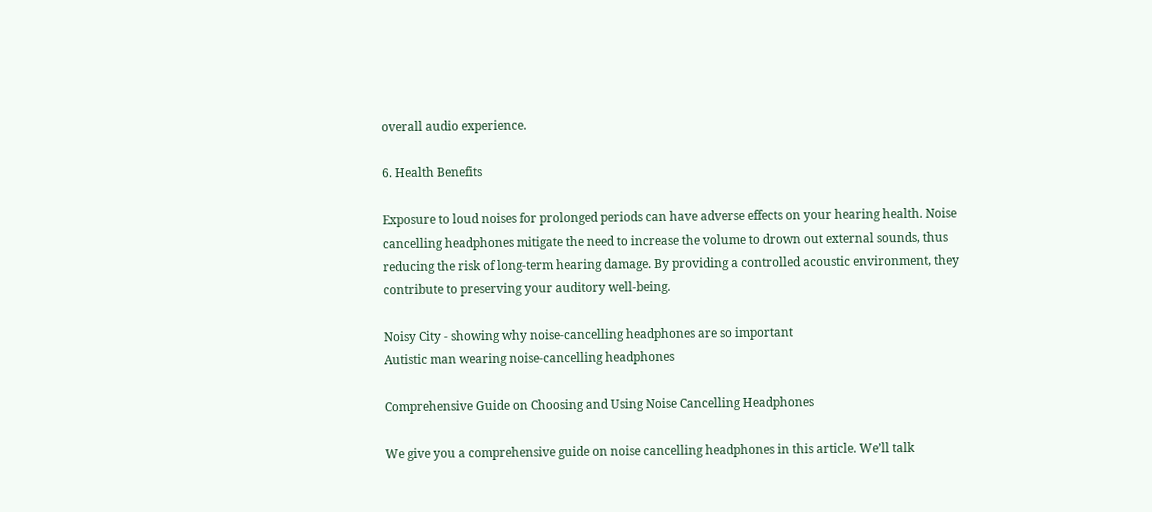overall audio experience.

6. Health Benefits

Exposure to loud noises for prolonged periods can have adverse effects on your hearing health. Noise cancelling headphones mitigate the need to increase the volume to drown out external sounds, thus reducing the risk of long-term hearing damage. By providing a controlled acoustic environment, they contribute to preserving your auditory well-being.

Noisy City - showing why noise-cancelling headphones are so important
Autistic man wearing noise-cancelling headphones

Comprehensive Guide on Choosing and Using Noise Cancelling Headphones

We give you a comprehensive guide on noise cancelling headphones in this article. We’ll talk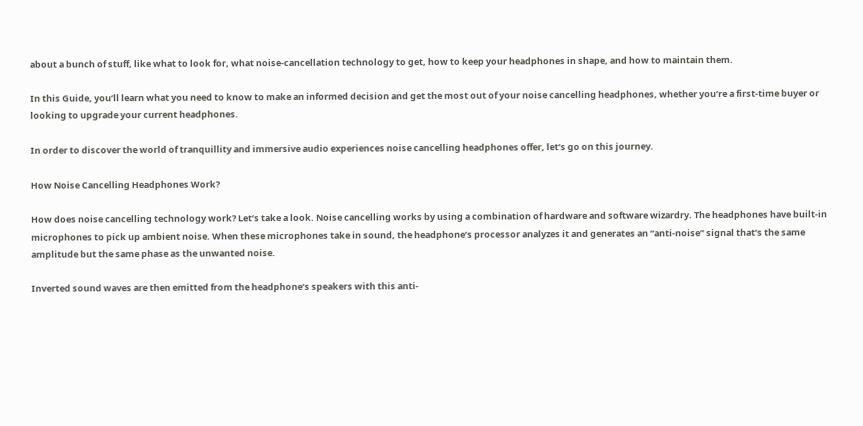about a bunch of stuff, like what to look for, what noise-cancellation technology to get, how to keep your headphones in shape, and how to maintain them.

In this Guide, you’ll learn what you need to know to make an informed decision and get the most out of your noise cancelling headphones, whether you’re a first-time buyer or looking to upgrade your current headphones.

In order to discover the world of tranquillity and immersive audio experiences noise cancelling headphones offer, let’s go on this journey.

How Noise Cancelling Headphones Work?

How does noise cancelling technology work? Let’s take a look. Noise cancelling works by using a combination of hardware and software wizardry. The headphones have built-in microphones to pick up ambient noise. When these microphones take in sound, the headphone’s processor analyzes it and generates an “anti-noise” signal that’s the same amplitude but the same phase as the unwanted noise.

Inverted sound waves are then emitted from the headphone’s speakers with this anti-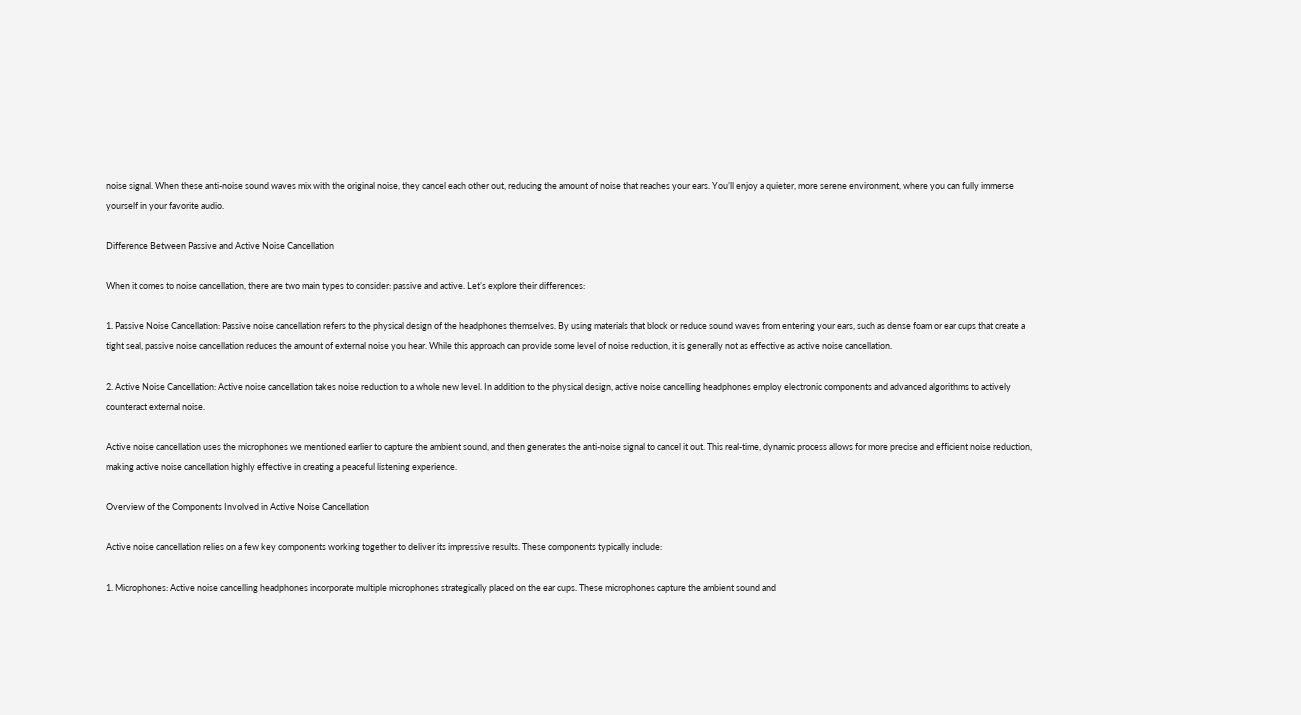noise signal. When these anti-noise sound waves mix with the original noise, they cancel each other out, reducing the amount of noise that reaches your ears. You’ll enjoy a quieter, more serene environment, where you can fully immerse yourself in your favorite audio.

Difference Between Passive and Active Noise Cancellation

When it comes to noise cancellation, there are two main types to consider: passive and active. Let’s explore their differences:

1. Passive Noise Cancellation: Passive noise cancellation refers to the physical design of the headphones themselves. By using materials that block or reduce sound waves from entering your ears, such as dense foam or ear cups that create a tight seal, passive noise cancellation reduces the amount of external noise you hear. While this approach can provide some level of noise reduction, it is generally not as effective as active noise cancellation.

2. Active Noise Cancellation: Active noise cancellation takes noise reduction to a whole new level. In addition to the physical design, active noise cancelling headphones employ electronic components and advanced algorithms to actively counteract external noise.

Active noise cancellation uses the microphones we mentioned earlier to capture the ambient sound, and then generates the anti-noise signal to cancel it out. This real-time, dynamic process allows for more precise and efficient noise reduction, making active noise cancellation highly effective in creating a peaceful listening experience.

Overview of the Components Involved in Active Noise Cancellation

Active noise cancellation relies on a few key components working together to deliver its impressive results. These components typically include:

1. Microphones: Active noise cancelling headphones incorporate multiple microphones strategically placed on the ear cups. These microphones capture the ambient sound and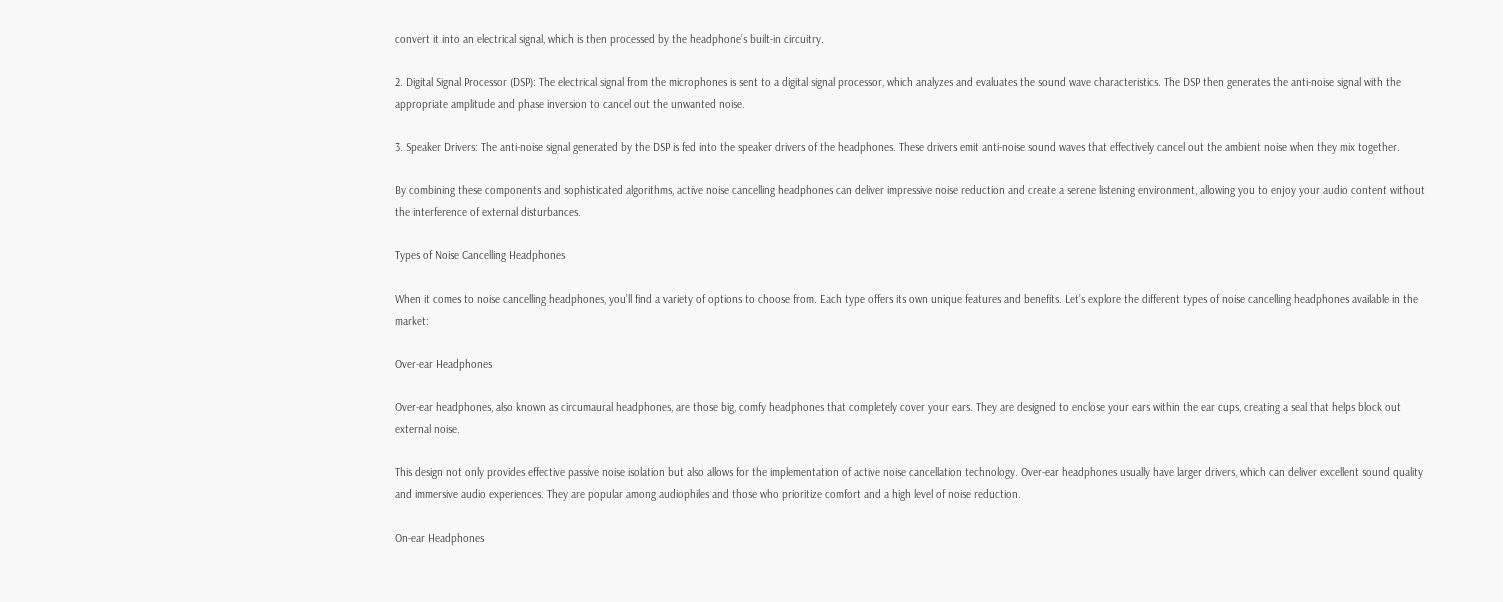convert it into an electrical signal, which is then processed by the headphone’s built-in circuitry.

2. Digital Signal Processor (DSP): The electrical signal from the microphones is sent to a digital signal processor, which analyzes and evaluates the sound wave characteristics. The DSP then generates the anti-noise signal with the appropriate amplitude and phase inversion to cancel out the unwanted noise.

3. Speaker Drivers: The anti-noise signal generated by the DSP is fed into the speaker drivers of the headphones. These drivers emit anti-noise sound waves that effectively cancel out the ambient noise when they mix together.

By combining these components and sophisticated algorithms, active noise cancelling headphones can deliver impressive noise reduction and create a serene listening environment, allowing you to enjoy your audio content without the interference of external disturbances.

Types of Noise Cancelling Headphones

When it comes to noise cancelling headphones, you’ll find a variety of options to choose from. Each type offers its own unique features and benefits. Let’s explore the different types of noise cancelling headphones available in the market:

Over-ear Headphones

Over-ear headphones, also known as circumaural headphones, are those big, comfy headphones that completely cover your ears. They are designed to enclose your ears within the ear cups, creating a seal that helps block out external noise.

This design not only provides effective passive noise isolation but also allows for the implementation of active noise cancellation technology. Over-ear headphones usually have larger drivers, which can deliver excellent sound quality and immersive audio experiences. They are popular among audiophiles and those who prioritize comfort and a high level of noise reduction.

On-ear Headphones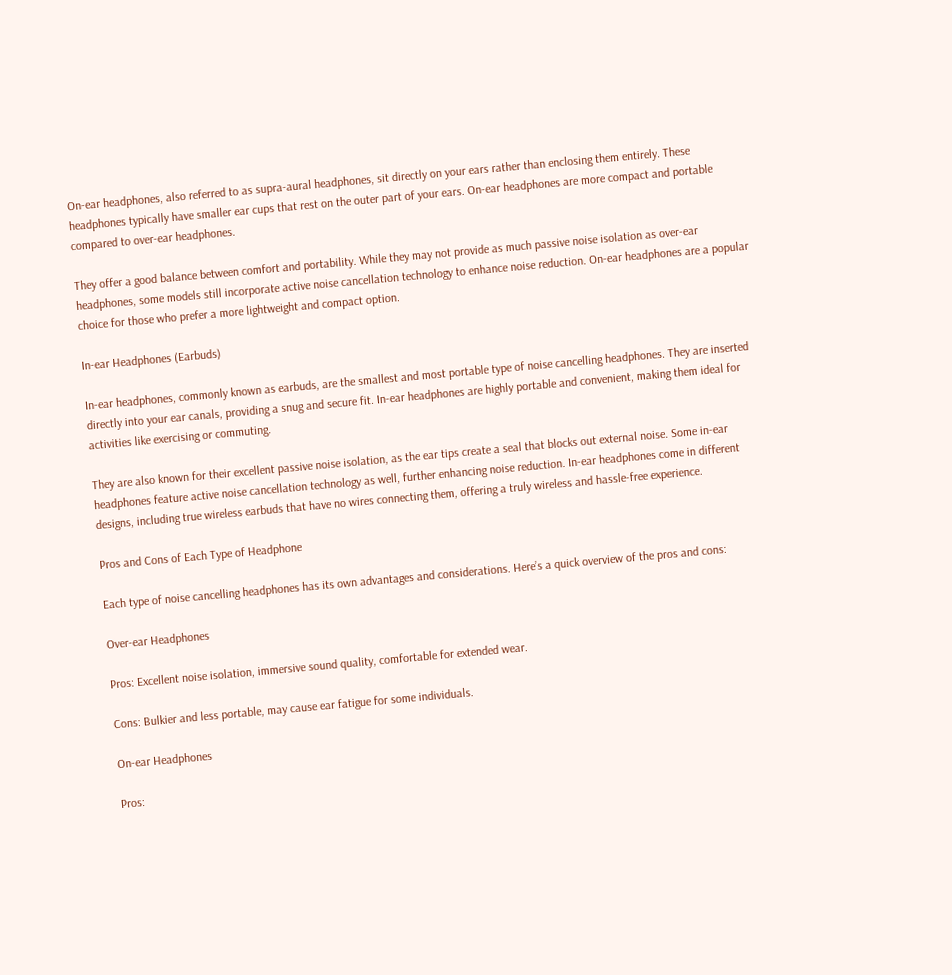On-ear headphones, also referred to as supra-aural headphones, sit directly on your ears rather than enclosing them entirely. These headphones typically have smaller ear cups that rest on the outer part of your ears. On-ear headphones are more compact and portable compared to over-ear headphones.

They offer a good balance between comfort and portability. While they may not provide as much passive noise isolation as over-ear headphones, some models still incorporate active noise cancellation technology to enhance noise reduction. On-ear headphones are a popular choice for those who prefer a more lightweight and compact option.

In-ear Headphones (Earbuds)

In-ear headphones, commonly known as earbuds, are the smallest and most portable type of noise cancelling headphones. They are inserted directly into your ear canals, providing a snug and secure fit. In-ear headphones are highly portable and convenient, making them ideal for activities like exercising or commuting.

They are also known for their excellent passive noise isolation, as the ear tips create a seal that blocks out external noise. Some in-ear headphones feature active noise cancellation technology as well, further enhancing noise reduction. In-ear headphones come in different designs, including true wireless earbuds that have no wires connecting them, offering a truly wireless and hassle-free experience.

Pros and Cons of Each Type of Headphone

Each type of noise cancelling headphones has its own advantages and considerations. Here’s a quick overview of the pros and cons:

Over-ear Headphones

Pros: Excellent noise isolation, immersive sound quality, comfortable for extended wear.

Cons: Bulkier and less portable, may cause ear fatigue for some individuals.

On-ear Headphones

Pros: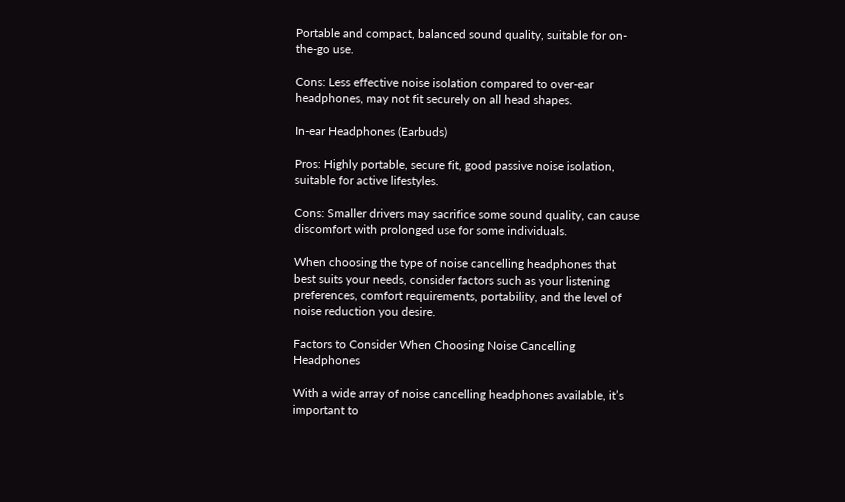Portable and compact, balanced sound quality, suitable for on-the-go use.

Cons: Less effective noise isolation compared to over-ear headphones, may not fit securely on all head shapes.

In-ear Headphones (Earbuds)

Pros: Highly portable, secure fit, good passive noise isolation, suitable for active lifestyles.

Cons: Smaller drivers may sacrifice some sound quality, can cause discomfort with prolonged use for some individuals.

When choosing the type of noise cancelling headphones that best suits your needs, consider factors such as your listening preferences, comfort requirements, portability, and the level of noise reduction you desire.

Factors to Consider When Choosing Noise Cancelling Headphones

With a wide array of noise cancelling headphones available, it’s important to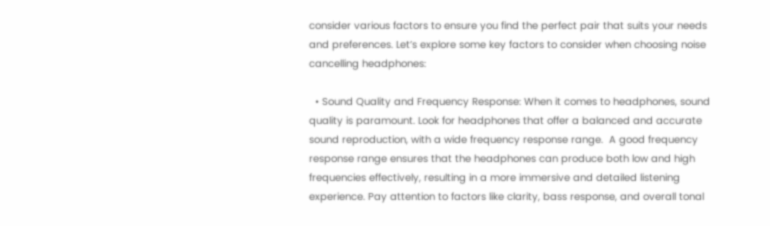consider various factors to ensure you find the perfect pair that suits your needs and preferences. Let’s explore some key factors to consider when choosing noise cancelling headphones:

  • Sound Quality and Frequency Response: When it comes to headphones, sound quality is paramount. Look for headphones that offer a balanced and accurate sound reproduction, with a wide frequency response range.  A good frequency response range ensures that the headphones can produce both low and high frequencies effectively, resulting in a more immersive and detailed listening experience. Pay attention to factors like clarity, bass response, and overall tonal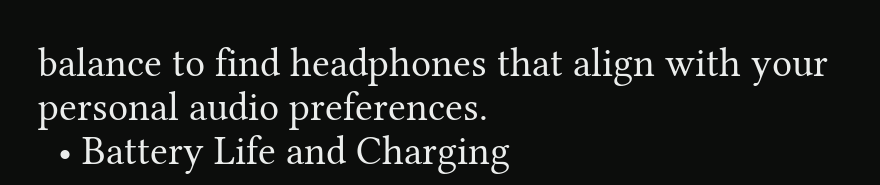balance to find headphones that align with your personal audio preferences.
  • Battery Life and Charging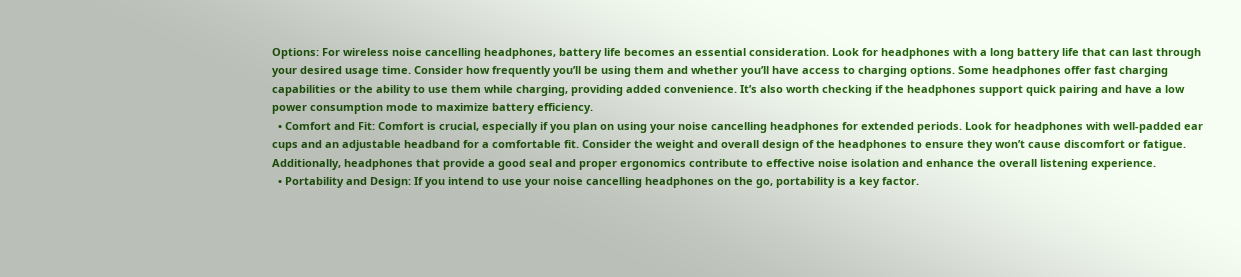Options: For wireless noise cancelling headphones, battery life becomes an essential consideration. Look for headphones with a long battery life that can last through your desired usage time. Consider how frequently you’ll be using them and whether you’ll have access to charging options. Some headphones offer fast charging capabilities or the ability to use them while charging, providing added convenience. It’s also worth checking if the headphones support quick pairing and have a low power consumption mode to maximize battery efficiency.
  • Comfort and Fit: Comfort is crucial, especially if you plan on using your noise cancelling headphones for extended periods. Look for headphones with well-padded ear cups and an adjustable headband for a comfortable fit. Consider the weight and overall design of the headphones to ensure they won’t cause discomfort or fatigue. Additionally, headphones that provide a good seal and proper ergonomics contribute to effective noise isolation and enhance the overall listening experience.
  • Portability and Design: If you intend to use your noise cancelling headphones on the go, portability is a key factor.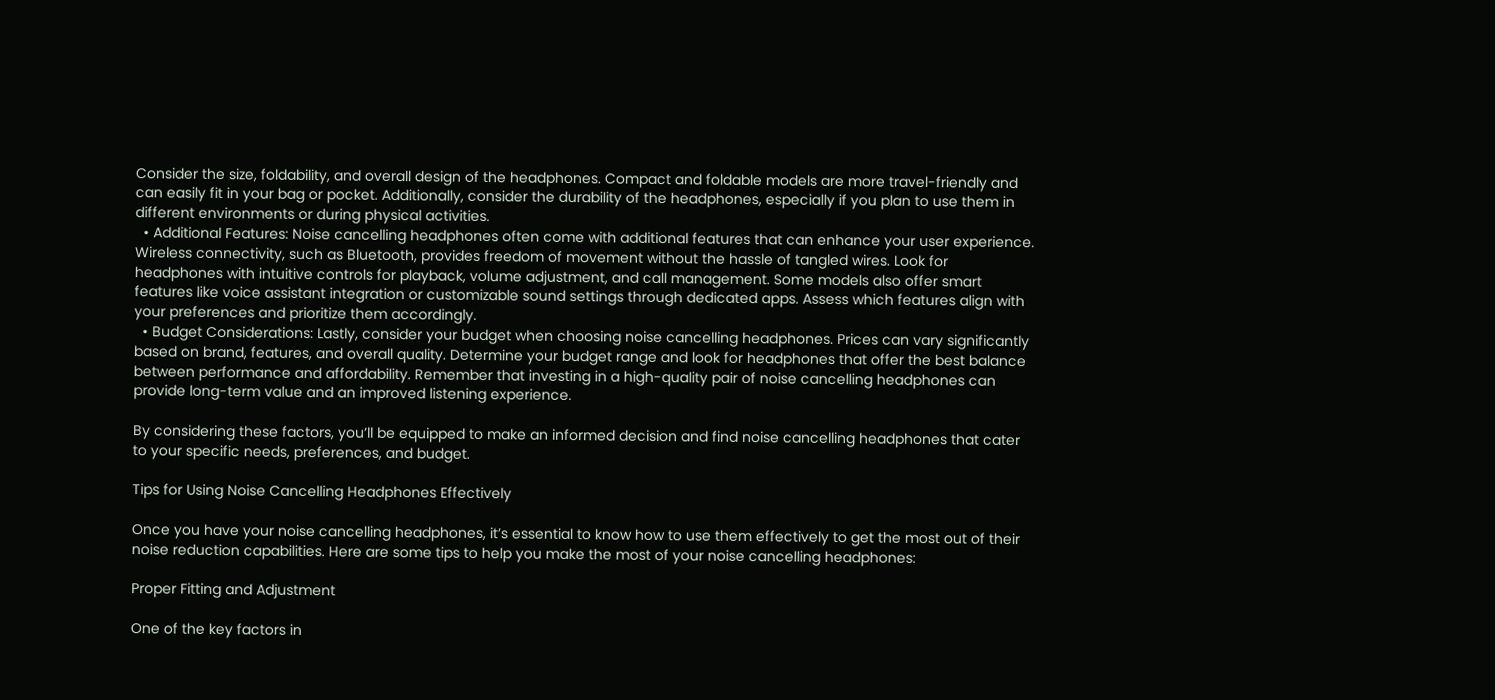Consider the size, foldability, and overall design of the headphones. Compact and foldable models are more travel-friendly and can easily fit in your bag or pocket. Additionally, consider the durability of the headphones, especially if you plan to use them in different environments or during physical activities.
  • Additional Features: Noise cancelling headphones often come with additional features that can enhance your user experience. Wireless connectivity, such as Bluetooth, provides freedom of movement without the hassle of tangled wires. Look for headphones with intuitive controls for playback, volume adjustment, and call management. Some models also offer smart features like voice assistant integration or customizable sound settings through dedicated apps. Assess which features align with your preferences and prioritize them accordingly.
  • Budget Considerations: Lastly, consider your budget when choosing noise cancelling headphones. Prices can vary significantly based on brand, features, and overall quality. Determine your budget range and look for headphones that offer the best balance between performance and affordability. Remember that investing in a high-quality pair of noise cancelling headphones can provide long-term value and an improved listening experience.

By considering these factors, you’ll be equipped to make an informed decision and find noise cancelling headphones that cater to your specific needs, preferences, and budget.

Tips for Using Noise Cancelling Headphones Effectively

Once you have your noise cancelling headphones, it’s essential to know how to use them effectively to get the most out of their noise reduction capabilities. Here are some tips to help you make the most of your noise cancelling headphones:

Proper Fitting and Adjustment

One of the key factors in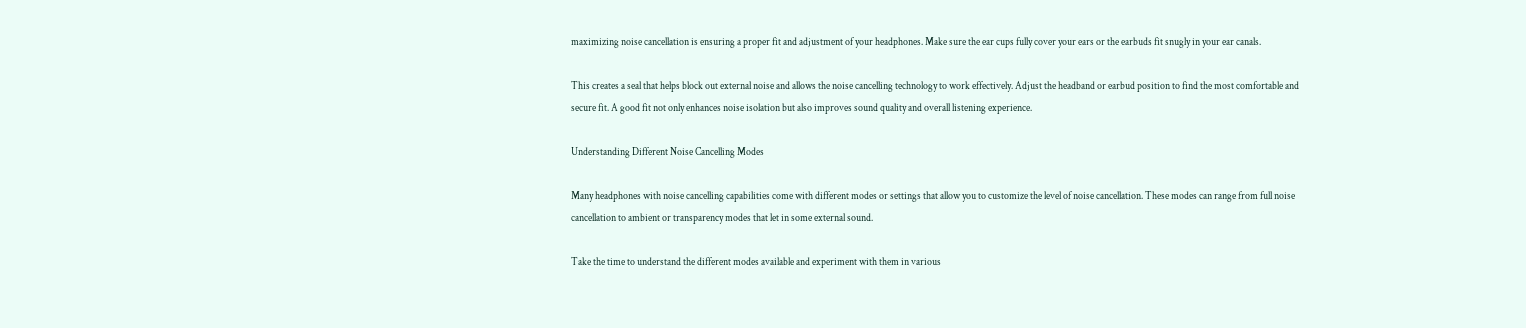maximizing noise cancellation is ensuring a proper fit and adjustment of your headphones. Make sure the ear cups fully cover your ears or the earbuds fit snugly in your ear canals.

This creates a seal that helps block out external noise and allows the noise cancelling technology to work effectively. Adjust the headband or earbud position to find the most comfortable and secure fit. A good fit not only enhances noise isolation but also improves sound quality and overall listening experience.

Understanding Different Noise Cancelling Modes

Many headphones with noise cancelling capabilities come with different modes or settings that allow you to customize the level of noise cancellation. These modes can range from full noise cancellation to ambient or transparency modes that let in some external sound.

Take the time to understand the different modes available and experiment with them in various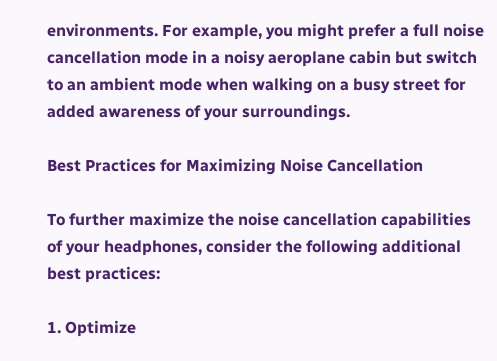environments. For example, you might prefer a full noise cancellation mode in a noisy aeroplane cabin but switch to an ambient mode when walking on a busy street for added awareness of your surroundings.

Best Practices for Maximizing Noise Cancellation

To further maximize the noise cancellation capabilities of your headphones, consider the following additional best practices:

1. Optimize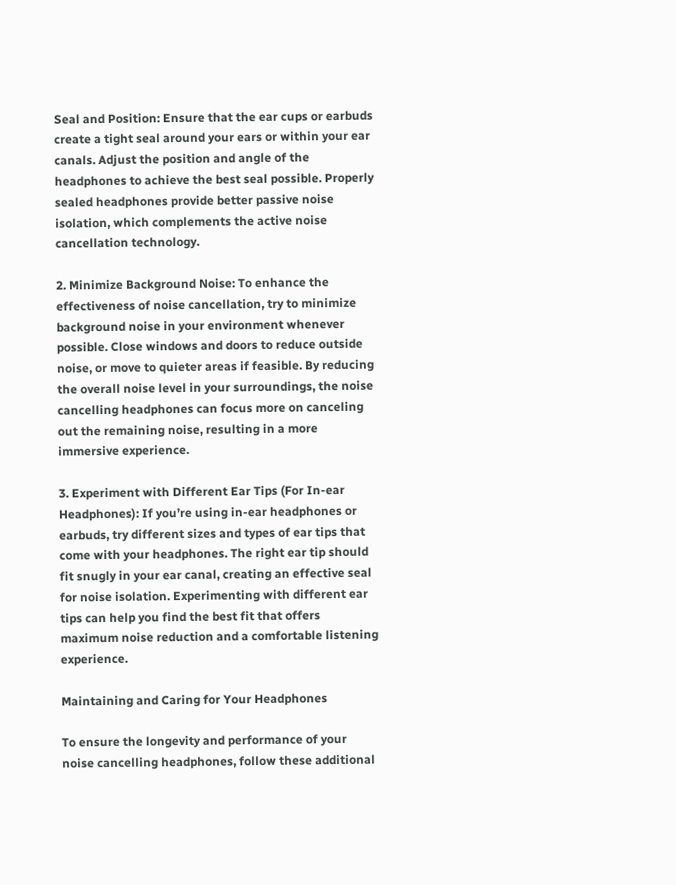Seal and Position: Ensure that the ear cups or earbuds create a tight seal around your ears or within your ear canals. Adjust the position and angle of the headphones to achieve the best seal possible. Properly sealed headphones provide better passive noise isolation, which complements the active noise cancellation technology.

2. Minimize Background Noise: To enhance the effectiveness of noise cancellation, try to minimize background noise in your environment whenever possible. Close windows and doors to reduce outside noise, or move to quieter areas if feasible. By reducing the overall noise level in your surroundings, the noise cancelling headphones can focus more on canceling out the remaining noise, resulting in a more immersive experience.

3. Experiment with Different Ear Tips (For In-ear Headphones): If you’re using in-ear headphones or earbuds, try different sizes and types of ear tips that come with your headphones. The right ear tip should fit snugly in your ear canal, creating an effective seal for noise isolation. Experimenting with different ear tips can help you find the best fit that offers maximum noise reduction and a comfortable listening experience.

Maintaining and Caring for Your Headphones

To ensure the longevity and performance of your noise cancelling headphones, follow these additional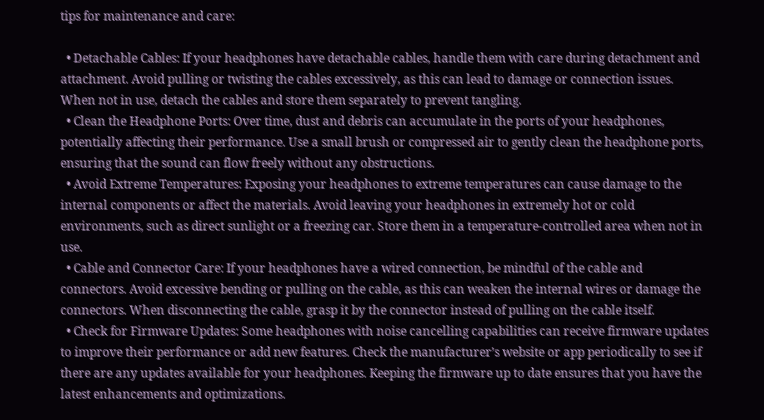tips for maintenance and care:

  • Detachable Cables: If your headphones have detachable cables, handle them with care during detachment and attachment. Avoid pulling or twisting the cables excessively, as this can lead to damage or connection issues. When not in use, detach the cables and store them separately to prevent tangling.
  • Clean the Headphone Ports: Over time, dust and debris can accumulate in the ports of your headphones, potentially affecting their performance. Use a small brush or compressed air to gently clean the headphone ports, ensuring that the sound can flow freely without any obstructions.
  • Avoid Extreme Temperatures: Exposing your headphones to extreme temperatures can cause damage to the internal components or affect the materials. Avoid leaving your headphones in extremely hot or cold environments, such as direct sunlight or a freezing car. Store them in a temperature-controlled area when not in use.
  • Cable and Connector Care: If your headphones have a wired connection, be mindful of the cable and connectors. Avoid excessive bending or pulling on the cable, as this can weaken the internal wires or damage the connectors. When disconnecting the cable, grasp it by the connector instead of pulling on the cable itself.
  • Check for Firmware Updates: Some headphones with noise cancelling capabilities can receive firmware updates to improve their performance or add new features. Check the manufacturer’s website or app periodically to see if there are any updates available for your headphones. Keeping the firmware up to date ensures that you have the latest enhancements and optimizations.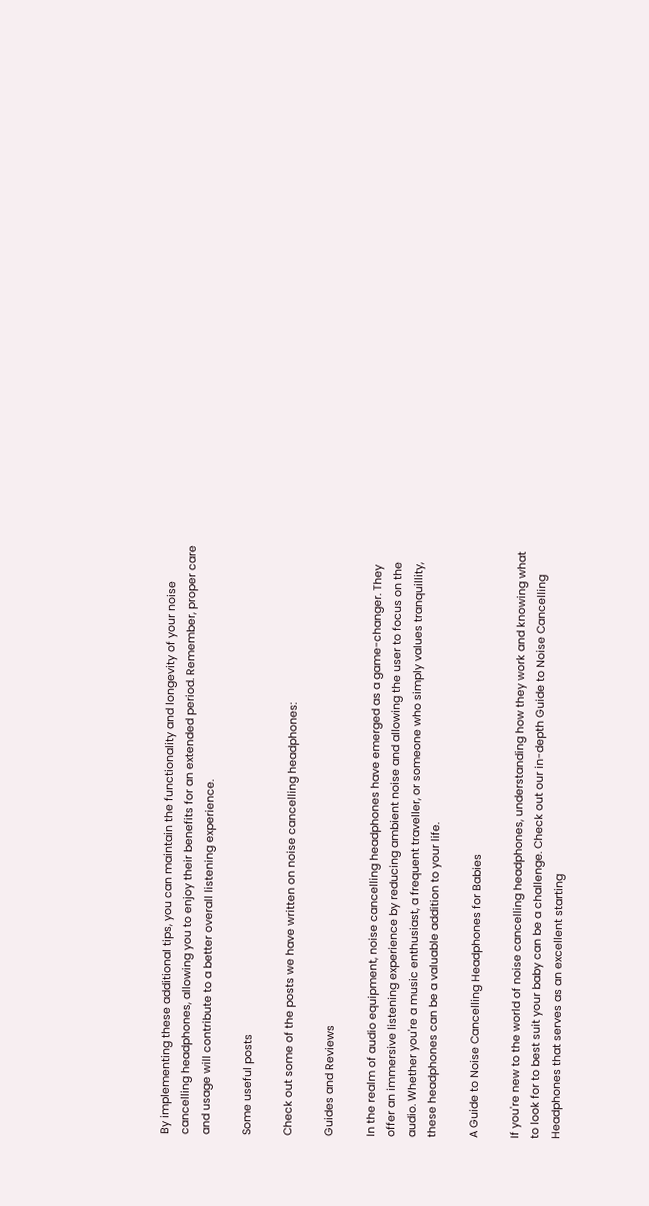By implementing these additional tips, you can maintain the functionality and longevity of your noise cancelling headphones, allowing you to enjoy their benefits for an extended period. Remember, proper care and usage will contribute to a better overall listening experience.

Some useful posts

Check out some of the posts we have written on noise cancelling headphones:

Guides and Reviews

In the realm of audio equipment, noise cancelling headphones have emerged as a game-changer. They offer an immersive listening experience by reducing ambient noise and allowing the user to focus on the audio. Whether you're a music enthusiast, a frequent traveller, or someone who simply values tranquillity, these headphones can be a valuable addition to your life.

A Guide to Noise Cancelling Headphones for Babies

If you're new to the world of noise cancelling headphones, understanding how they work and knowing what to look for to best suit your baby can be a challenge. Check out our in-depth Guide to Noise Cancelling Headphones that serves as an excellent starting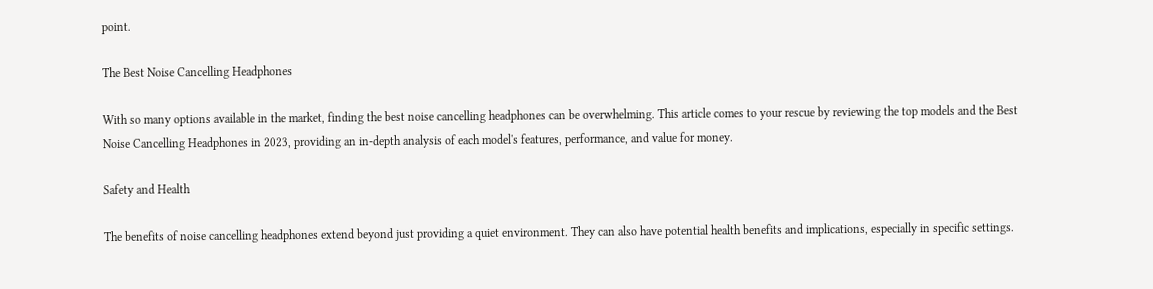point.

The Best Noise Cancelling Headphones

With so many options available in the market, finding the best noise cancelling headphones can be overwhelming. This article comes to your rescue by reviewing the top models and the Best Noise Cancelling Headphones in 2023, providing an in-depth analysis of each model's features, performance, and value for money.

Safety and Health

The benefits of noise cancelling headphones extend beyond just providing a quiet environment. They can also have potential health benefits and implications, especially in specific settings.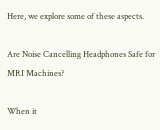Here, we explore some of these aspects.

Are Noise Cancelling Headphones Safe for MRI Machines?

When it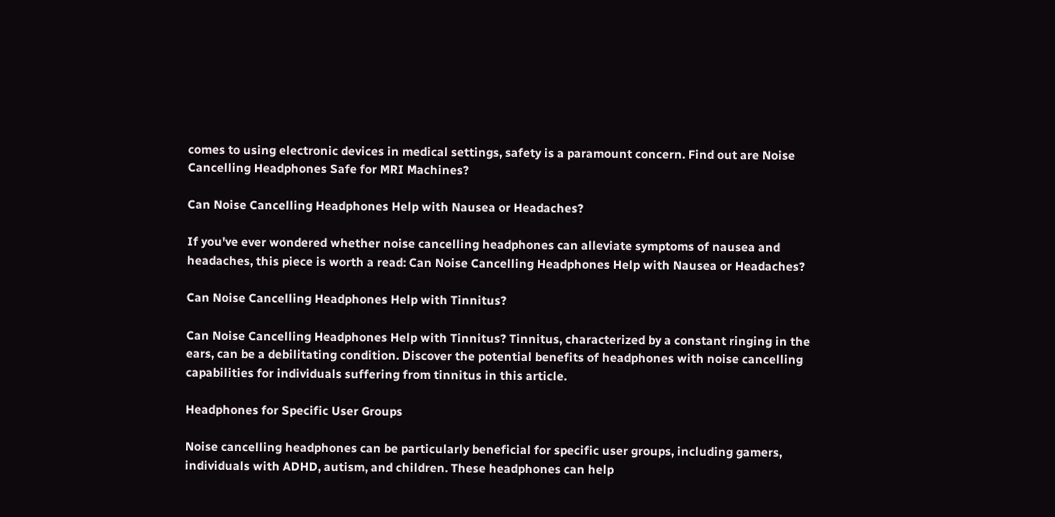comes to using electronic devices in medical settings, safety is a paramount concern. Find out are Noise Cancelling Headphones Safe for MRI Machines?

Can Noise Cancelling Headphones Help with Nausea or Headaches?

If you've ever wondered whether noise cancelling headphones can alleviate symptoms of nausea and headaches, this piece is worth a read: Can Noise Cancelling Headphones Help with Nausea or Headaches?

Can Noise Cancelling Headphones Help with Tinnitus?

Can Noise Cancelling Headphones Help with Tinnitus? Tinnitus, characterized by a constant ringing in the ears, can be a debilitating condition. Discover the potential benefits of headphones with noise cancelling capabilities for individuals suffering from tinnitus in this article.

Headphones for Specific User Groups

Noise cancelling headphones can be particularly beneficial for specific user groups, including gamers, individuals with ADHD, autism, and children. These headphones can help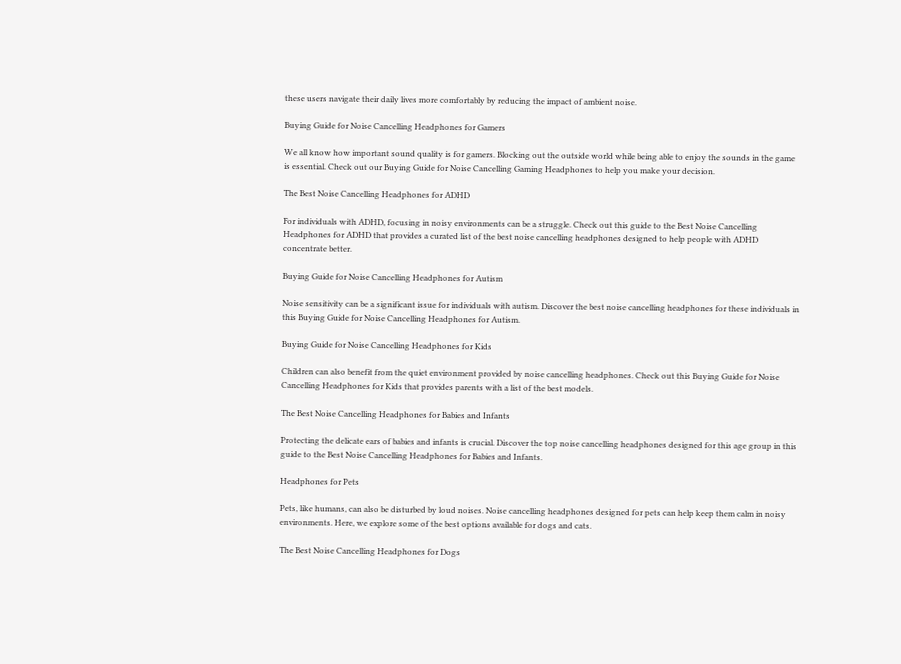these users navigate their daily lives more comfortably by reducing the impact of ambient noise.

Buying Guide for Noise Cancelling Headphones for Gamers

We all know how important sound quality is for gamers. Blocking out the outside world while being able to enjoy the sounds in the game is essential. Check out our Buying Guide for Noise Cancelling Gaming Headphones to help you make your decision.

The Best Noise Cancelling Headphones for ADHD

For individuals with ADHD, focusing in noisy environments can be a struggle. Check out this guide to the Best Noise Cancelling Headphones for ADHD that provides a curated list of the best noise cancelling headphones designed to help people with ADHD concentrate better.

Buying Guide for Noise Cancelling Headphones for Autism

Noise sensitivity can be a significant issue for individuals with autism. Discover the best noise cancelling headphones for these individuals in this Buying Guide for Noise Cancelling Headphones for Autism.

Buying Guide for Noise Cancelling Headphones for Kids

Children can also benefit from the quiet environment provided by noise cancelling headphones. Check out this Buying Guide for Noise Cancelling Headphones for Kids that provides parents with a list of the best models.

The Best Noise Cancelling Headphones for Babies and Infants

Protecting the delicate ears of babies and infants is crucial. Discover the top noise cancelling headphones designed for this age group in this guide to the Best Noise Cancelling Headphones for Babies and Infants.

Headphones for Pets

Pets, like humans, can also be disturbed by loud noises. Noise cancelling headphones designed for pets can help keep them calm in noisy environments. Here, we explore some of the best options available for dogs and cats.

The Best Noise Cancelling Headphones for Dogs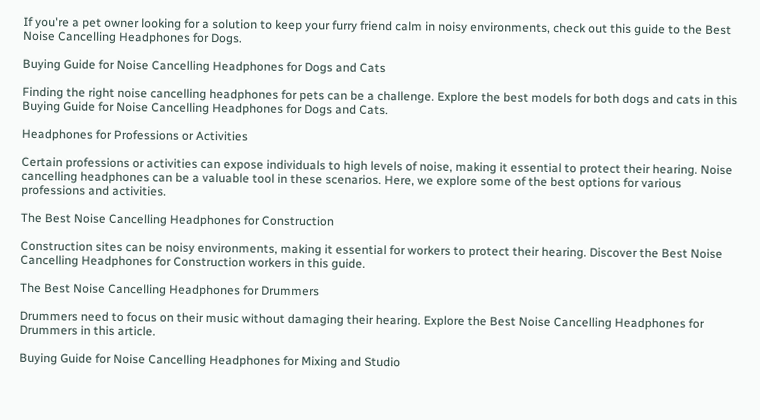If you're a pet owner looking for a solution to keep your furry friend calm in noisy environments, check out this guide to the Best Noise Cancelling Headphones for Dogs.

Buying Guide for Noise Cancelling Headphones for Dogs and Cats

Finding the right noise cancelling headphones for pets can be a challenge. Explore the best models for both dogs and cats in this Buying Guide for Noise Cancelling Headphones for Dogs and Cats.

Headphones for Professions or Activities

Certain professions or activities can expose individuals to high levels of noise, making it essential to protect their hearing. Noise cancelling headphones can be a valuable tool in these scenarios. Here, we explore some of the best options for various professions and activities.

The Best Noise Cancelling Headphones for Construction

Construction sites can be noisy environments, making it essential for workers to protect their hearing. Discover the Best Noise Cancelling Headphones for Construction workers in this guide.

The Best Noise Cancelling Headphones for Drummers

Drummers need to focus on their music without damaging their hearing. Explore the Best Noise Cancelling Headphones for Drummers in this article.

Buying Guide for Noise Cancelling Headphones for Mixing and Studio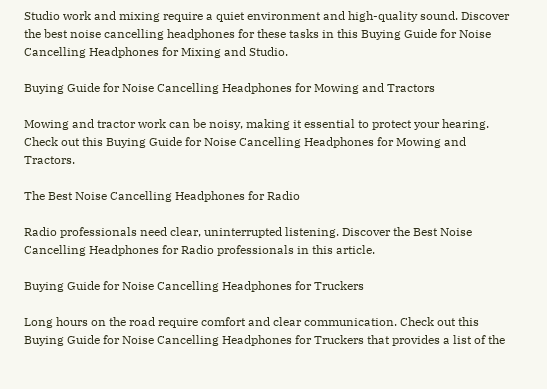Studio work and mixing require a quiet environment and high-quality sound. Discover the best noise cancelling headphones for these tasks in this Buying Guide for Noise Cancelling Headphones for Mixing and Studio.

Buying Guide for Noise Cancelling Headphones for Mowing and Tractors

Mowing and tractor work can be noisy, making it essential to protect your hearing. Check out this Buying Guide for Noise Cancelling Headphones for Mowing and Tractors.

The Best Noise Cancelling Headphones for Radio

Radio professionals need clear, uninterrupted listening. Discover the Best Noise Cancelling Headphones for Radio professionals in this article.

Buying Guide for Noise Cancelling Headphones for Truckers

Long hours on the road require comfort and clear communication. Check out this Buying Guide for Noise Cancelling Headphones for Truckers that provides a list of the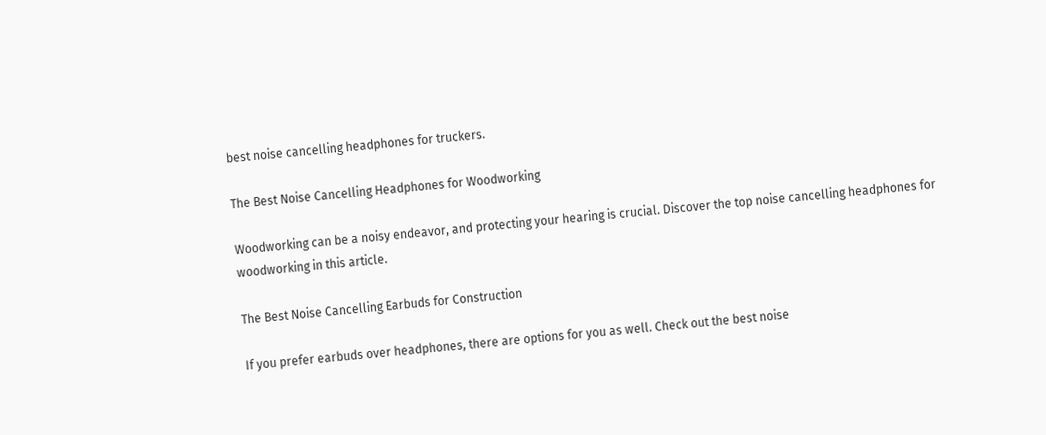best noise cancelling headphones for truckers.

The Best Noise Cancelling Headphones for Woodworking

Woodworking can be a noisy endeavor, and protecting your hearing is crucial. Discover the top noise cancelling headphones for woodworking in this article.

The Best Noise Cancelling Earbuds for Construction

If you prefer earbuds over headphones, there are options for you as well. Check out the best noise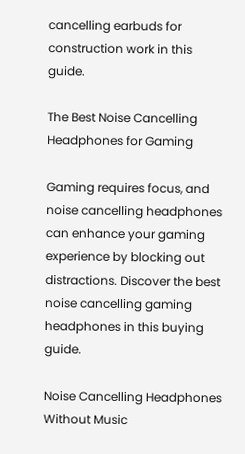cancelling earbuds for construction work in this guide.

The Best Noise Cancelling Headphones for Gaming

Gaming requires focus, and noise cancelling headphones can enhance your gaming experience by blocking out distractions. Discover the best noise cancelling gaming headphones in this buying guide.

Noise Cancelling Headphones Without Music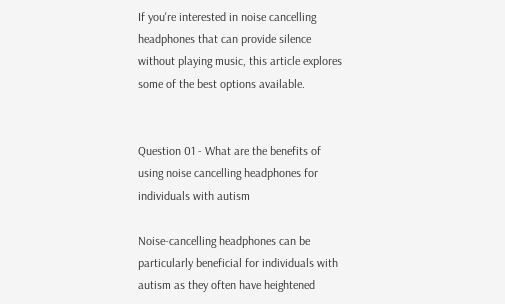If you're interested in noise cancelling headphones that can provide silence without playing music, this article explores some of the best options available.


Question 01 - What are the benefits of using noise cancelling headphones for individuals with autism

Noise-cancelling headphones can be particularly beneficial for individuals with autism as they often have heightened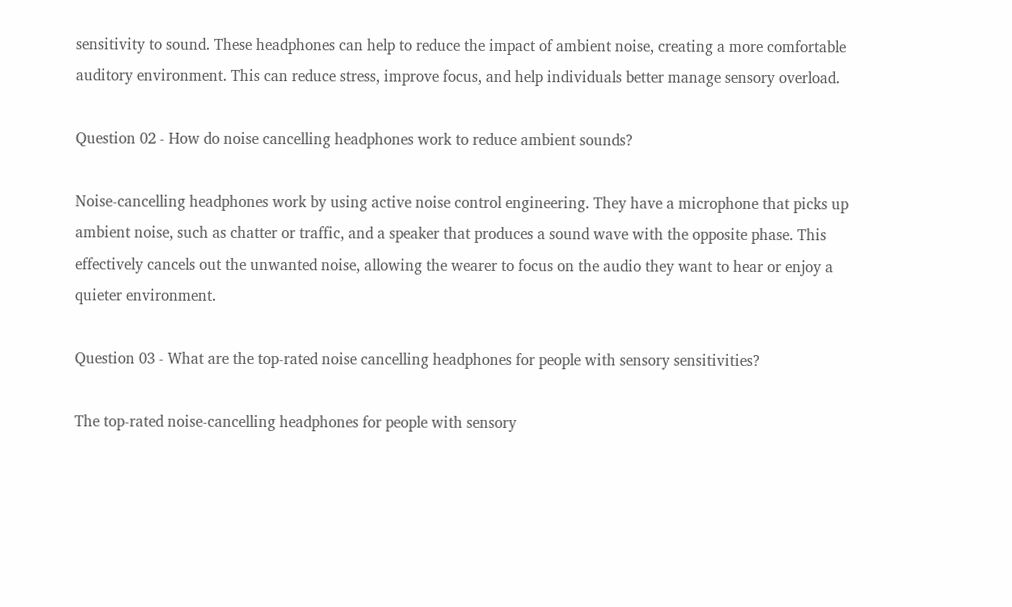sensitivity to sound. These headphones can help to reduce the impact of ambient noise, creating a more comfortable auditory environment. This can reduce stress, improve focus, and help individuals better manage sensory overload.

Question 02 - How do noise cancelling headphones work to reduce ambient sounds?

Noise-cancelling headphones work by using active noise control engineering. They have a microphone that picks up ambient noise, such as chatter or traffic, and a speaker that produces a sound wave with the opposite phase. This effectively cancels out the unwanted noise, allowing the wearer to focus on the audio they want to hear or enjoy a quieter environment.

Question 03 - What are the top-rated noise cancelling headphones for people with sensory sensitivities?

The top-rated noise-cancelling headphones for people with sensory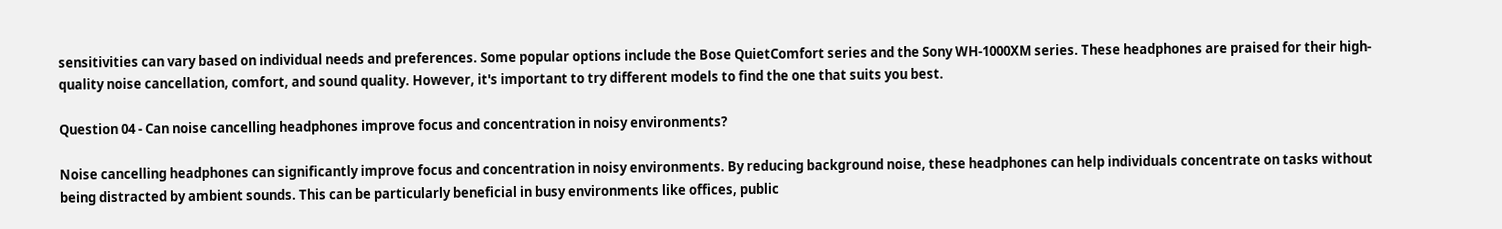sensitivities can vary based on individual needs and preferences. Some popular options include the Bose QuietComfort series and the Sony WH-1000XM series. These headphones are praised for their high-quality noise cancellation, comfort, and sound quality. However, it's important to try different models to find the one that suits you best.

Question 04 - Can noise cancelling headphones improve focus and concentration in noisy environments?

Noise cancelling headphones can significantly improve focus and concentration in noisy environments. By reducing background noise, these headphones can help individuals concentrate on tasks without being distracted by ambient sounds. This can be particularly beneficial in busy environments like offices, public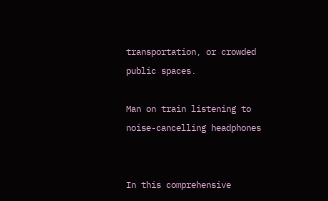transportation, or crowded public spaces.

Man on train listening to noise-cancelling headphones


In this comprehensive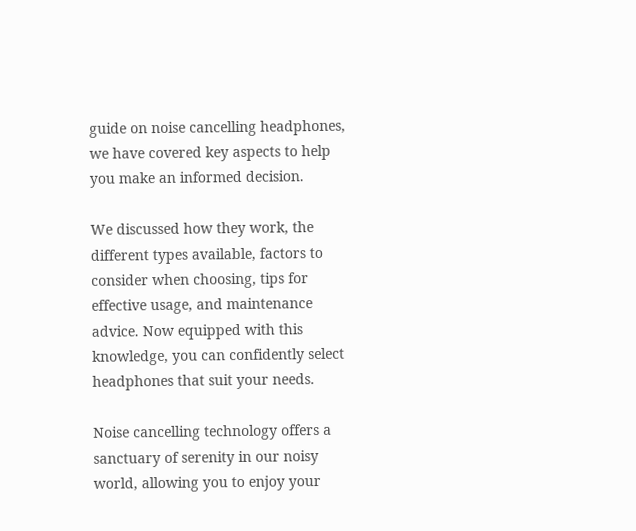guide on noise cancelling headphones, we have covered key aspects to help you make an informed decision.

We discussed how they work, the different types available, factors to consider when choosing, tips for effective usage, and maintenance advice. Now equipped with this knowledge, you can confidently select headphones that suit your needs.

Noise cancelling technology offers a sanctuary of serenity in our noisy world, allowing you to enjoy your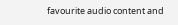favourite audio content and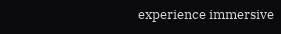experience immersive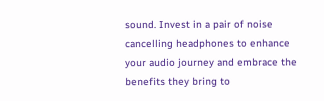sound. Invest in a pair of noise cancelling headphones to enhance your audio journey and embrace the benefits they bring to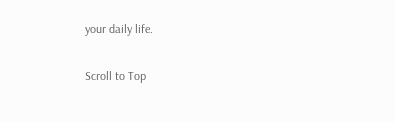your daily life.

Scroll to Top